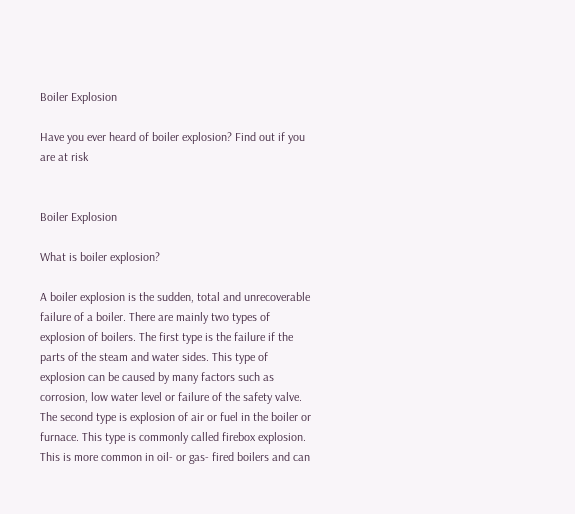Boiler Explosion

Have you ever heard of boiler explosion? Find out if you are at risk


Boiler Explosion

What is boiler explosion?

A boiler explosion is the sudden, total and unrecoverable failure of a boiler. There are mainly two types of explosion of boilers. The first type is the failure if the parts of the steam and water sides. This type of explosion can be caused by many factors such as corrosion, low water level or failure of the safety valve. The second type is explosion of air or fuel in the boiler or furnace. This type is commonly called firebox explosion. This is more common in oil- or gas- fired boilers and can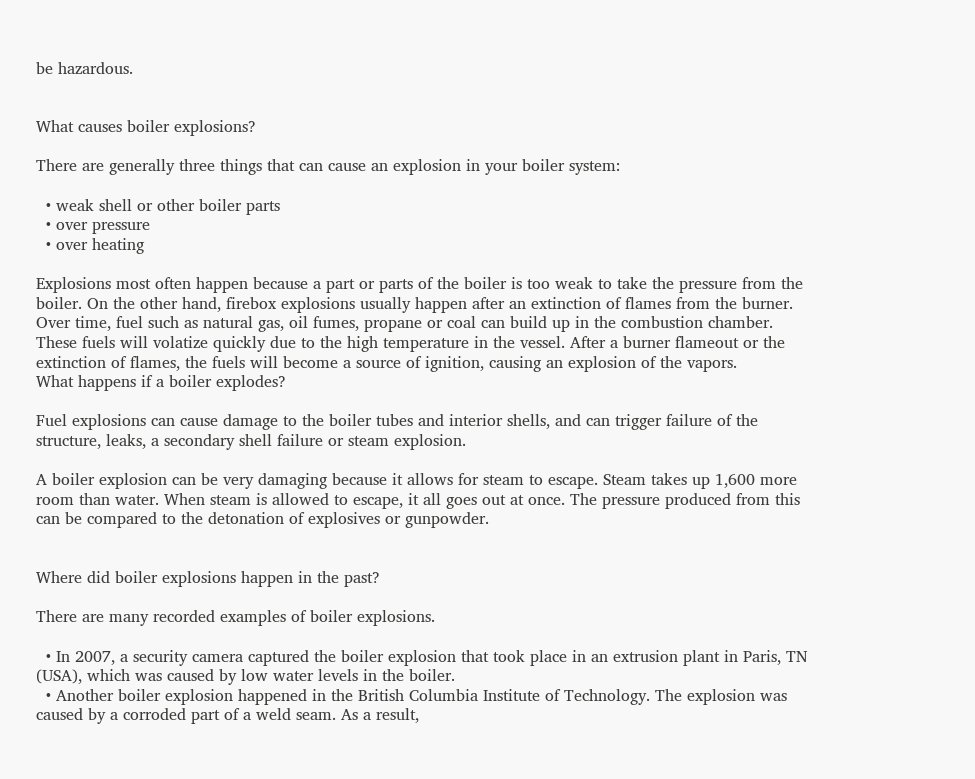be hazardous.


What causes boiler explosions?

There are generally three things that can cause an explosion in your boiler system:

  • weak shell or other boiler parts
  • over pressure
  • over heating

Explosions most often happen because a part or parts of the boiler is too weak to take the pressure from the boiler. On the other hand, firebox explosions usually happen after an extinction of flames from the burner. Over time, fuel such as natural gas, oil fumes, propane or coal can build up in the combustion chamber. These fuels will volatize quickly due to the high temperature in the vessel. After a burner flameout or the extinction of flames, the fuels will become a source of ignition, causing an explosion of the vapors.
What happens if a boiler explodes?

Fuel explosions can cause damage to the boiler tubes and interior shells, and can trigger failure of the structure, leaks, a secondary shell failure or steam explosion.

A boiler explosion can be very damaging because it allows for steam to escape. Steam takes up 1,600 more room than water. When steam is allowed to escape, it all goes out at once. The pressure produced from this can be compared to the detonation of explosives or gunpowder.


Where did boiler explosions happen in the past?

There are many recorded examples of boiler explosions.

  • In 2007, a security camera captured the boiler explosion that took place in an extrusion plant in Paris, TN (USA), which was caused by low water levels in the boiler.
  • Another boiler explosion happened in the British Columbia Institute of Technology. The explosion was caused by a corroded part of a weld seam. As a result,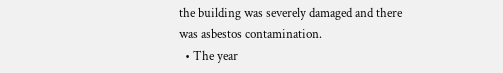the building was severely damaged and there was asbestos contamination.
  • The year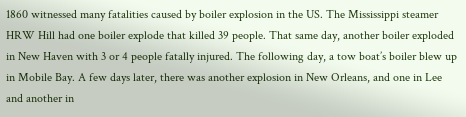1860 witnessed many fatalities caused by boiler explosion in the US. The Mississippi steamer HRW Hill had one boiler explode that killed 39 people. That same day, another boiler exploded in New Haven with 3 or 4 people fatally injured. The following day, a tow boat’s boiler blew up in Mobile Bay. A few days later, there was another explosion in New Orleans, and one in Lee and another in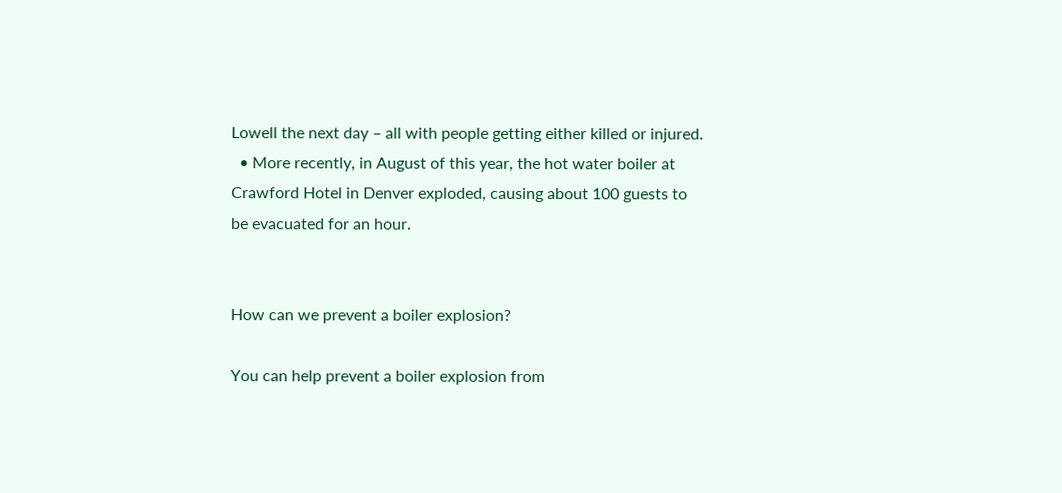Lowell the next day – all with people getting either killed or injured.
  • More recently, in August of this year, the hot water boiler at Crawford Hotel in Denver exploded, causing about 100 guests to be evacuated for an hour.


How can we prevent a boiler explosion?

You can help prevent a boiler explosion from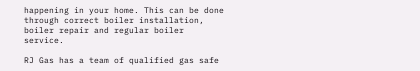happening in your home. This can be done through correct boiler installation, boiler repair and regular boiler service.

RJ Gas has a team of qualified gas safe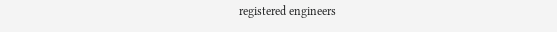registered engineers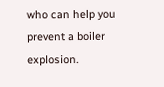who can help you prevent a boiler explosion.